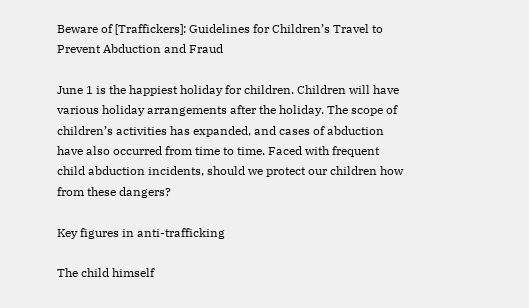Beware of [Traffickers]: Guidelines for Children’s Travel to Prevent Abduction and Fraud

June 1 is the happiest holiday for children. Children will have various holiday arrangements after the holiday. The scope of children’s activities has expanded, and cases of abduction have also occurred from time to time. Faced with frequent child abduction incidents, should we protect our children how from these dangers?

Key figures in anti-trafficking

The child himself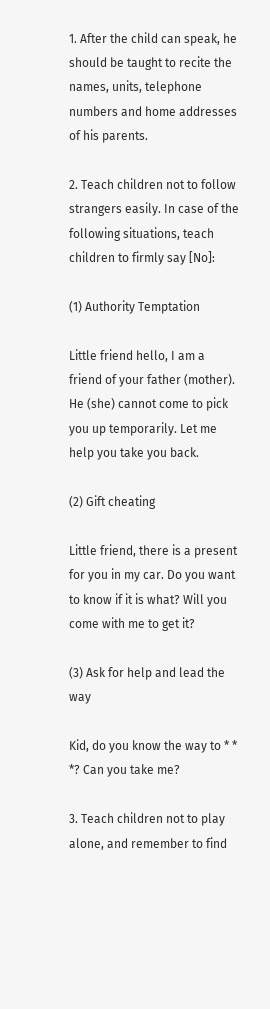1. After the child can speak, he should be taught to recite the names, units, telephone numbers and home addresses of his parents.

2. Teach children not to follow strangers easily. In case of the following situations, teach children to firmly say [No]:

(1) Authority Temptation

Little friend hello, I am a friend of your father (mother). He (she) cannot come to pick you up temporarily. Let me help you take you back.

(2) Gift cheating

Little friend, there is a present for you in my car. Do you want to know if it is what? Will you come with me to get it?

(3) Ask for help and lead the way

Kid, do you know the way to * * *? Can you take me?

3. Teach children not to play alone, and remember to find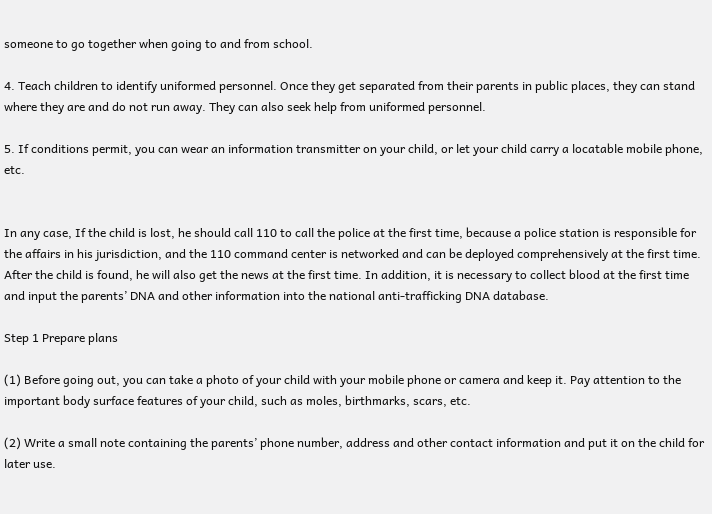someone to go together when going to and from school.

4. Teach children to identify uniformed personnel. Once they get separated from their parents in public places, they can stand where they are and do not run away. They can also seek help from uniformed personnel.

5. If conditions permit, you can wear an information transmitter on your child, or let your child carry a locatable mobile phone, etc.


In any case, If the child is lost, he should call 110 to call the police at the first time, because a police station is responsible for the affairs in his jurisdiction, and the 110 command center is networked and can be deployed comprehensively at the first time. After the child is found, he will also get the news at the first time. In addition, it is necessary to collect blood at the first time and input the parents’ DNA and other information into the national anti-trafficking DNA database.

Step 1 Prepare plans

(1) Before going out, you can take a photo of your child with your mobile phone or camera and keep it. Pay attention to the important body surface features of your child, such as moles, birthmarks, scars, etc.

(2) Write a small note containing the parents’ phone number, address and other contact information and put it on the child for later use.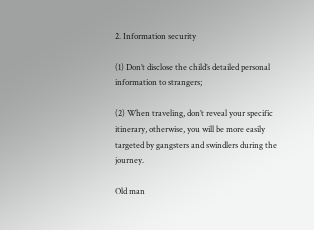2. Information security

(1) Don’t disclose the child’s detailed personal information to strangers;

(2) When traveling, don’t reveal your specific itinerary, otherwise, you will be more easily targeted by gangsters and swindlers during the journey.

Old man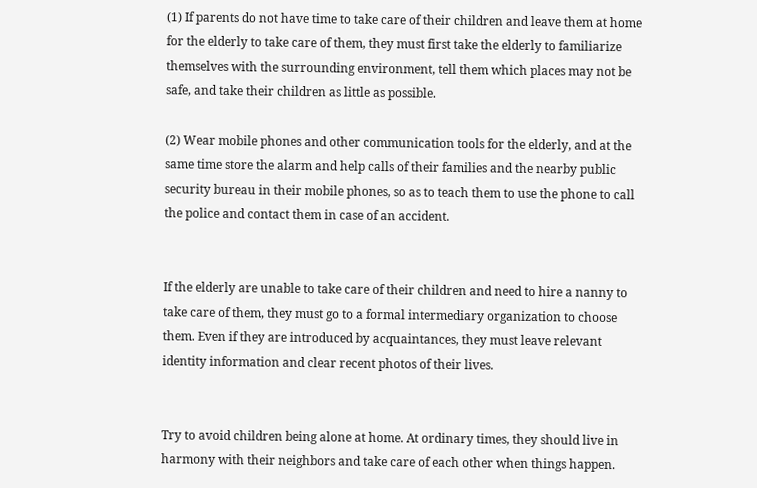(1) If parents do not have time to take care of their children and leave them at home for the elderly to take care of them, they must first take the elderly to familiarize themselves with the surrounding environment, tell them which places may not be safe, and take their children as little as possible.

(2) Wear mobile phones and other communication tools for the elderly, and at the same time store the alarm and help calls of their families and the nearby public security bureau in their mobile phones, so as to teach them to use the phone to call the police and contact them in case of an accident.


If the elderly are unable to take care of their children and need to hire a nanny to take care of them, they must go to a formal intermediary organization to choose them. Even if they are introduced by acquaintances, they must leave relevant identity information and clear recent photos of their lives.


Try to avoid children being alone at home. At ordinary times, they should live in harmony with their neighbors and take care of each other when things happen.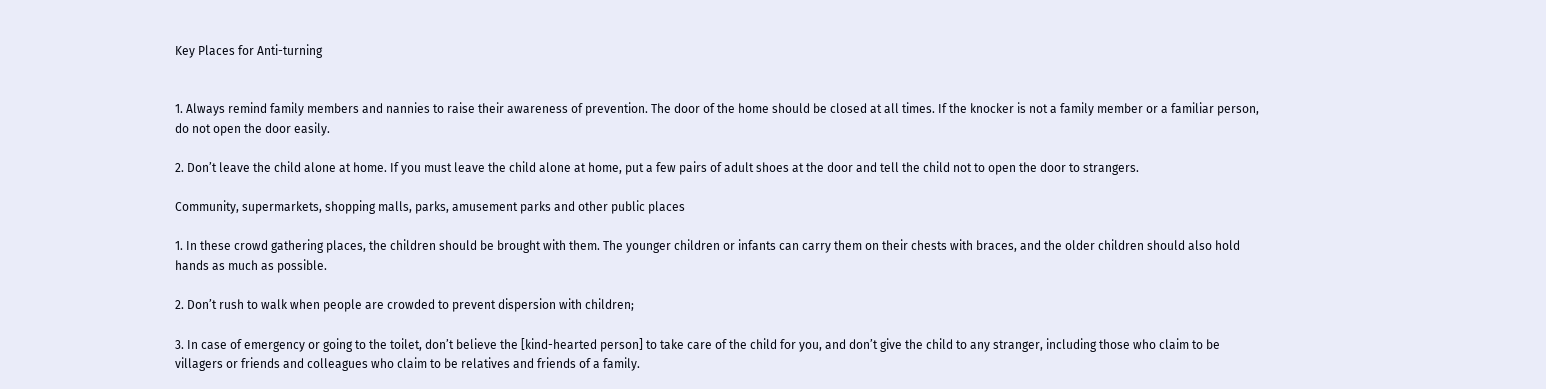Key Places for Anti-turning


1. Always remind family members and nannies to raise their awareness of prevention. The door of the home should be closed at all times. If the knocker is not a family member or a familiar person, do not open the door easily.

2. Don’t leave the child alone at home. If you must leave the child alone at home, put a few pairs of adult shoes at the door and tell the child not to open the door to strangers.

Community, supermarkets, shopping malls, parks, amusement parks and other public places

1. In these crowd gathering places, the children should be brought with them. The younger children or infants can carry them on their chests with braces, and the older children should also hold hands as much as possible.

2. Don’t rush to walk when people are crowded to prevent dispersion with children;

3. In case of emergency or going to the toilet, don’t believe the [kind-hearted person] to take care of the child for you, and don’t give the child to any stranger, including those who claim to be villagers or friends and colleagues who claim to be relatives and friends of a family.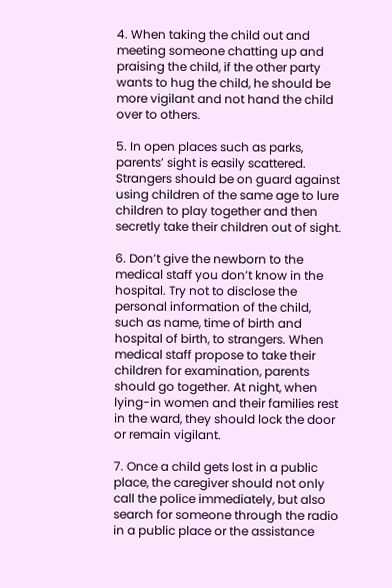4. When taking the child out and meeting someone chatting up and praising the child, if the other party wants to hug the child, he should be more vigilant and not hand the child over to others.

5. In open places such as parks, parents’ sight is easily scattered. Strangers should be on guard against using children of the same age to lure children to play together and then secretly take their children out of sight.

6. Don’t give the newborn to the medical staff you don’t know in the hospital. Try not to disclose the personal information of the child, such as name, time of birth and hospital of birth, to strangers. When medical staff propose to take their children for examination, parents should go together. At night, when lying-in women and their families rest in the ward, they should lock the door or remain vigilant.

7. Once a child gets lost in a public place, the caregiver should not only call the police immediately, but also search for someone through the radio in a public place or the assistance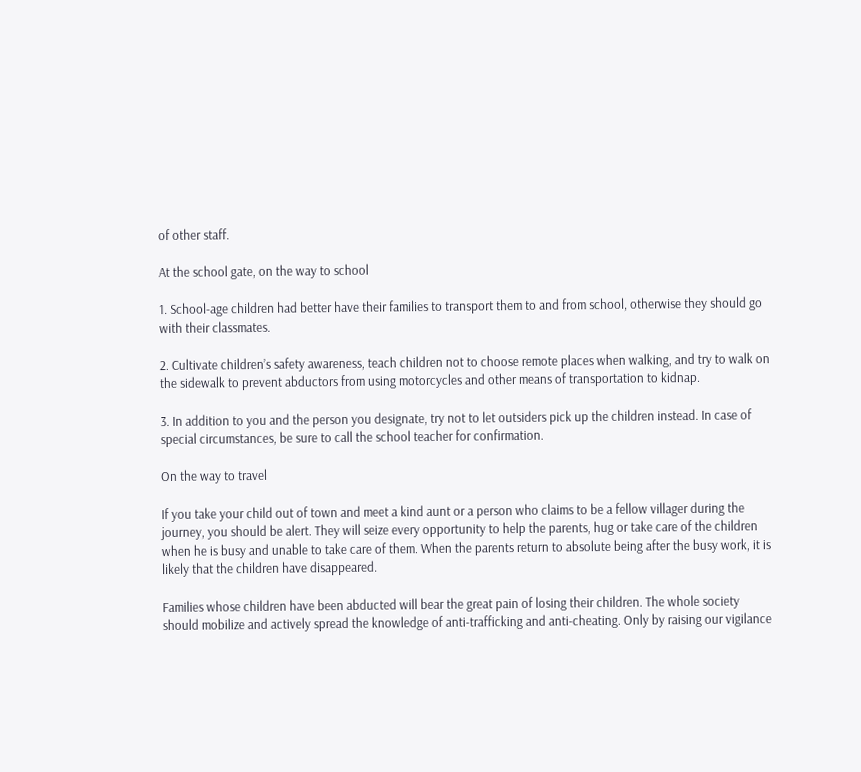of other staff.

At the school gate, on the way to school

1. School-age children had better have their families to transport them to and from school, otherwise they should go with their classmates.

2. Cultivate children’s safety awareness, teach children not to choose remote places when walking, and try to walk on the sidewalk to prevent abductors from using motorcycles and other means of transportation to kidnap.

3. In addition to you and the person you designate, try not to let outsiders pick up the children instead. In case of special circumstances, be sure to call the school teacher for confirmation.

On the way to travel

If you take your child out of town and meet a kind aunt or a person who claims to be a fellow villager during the journey, you should be alert. They will seize every opportunity to help the parents, hug or take care of the children when he is busy and unable to take care of them. When the parents return to absolute being after the busy work, it is likely that the children have disappeared.

Families whose children have been abducted will bear the great pain of losing their children. The whole society should mobilize and actively spread the knowledge of anti-trafficking and anti-cheating. Only by raising our vigilance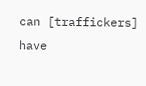can [traffickers] have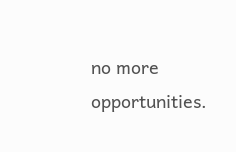no more opportunities.